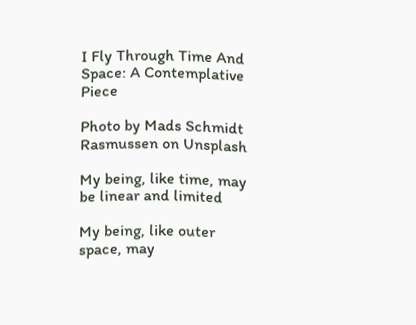I Fly Through Time And Space: A Contemplative Piece

Photo by Mads Schmidt Rasmussen on Unsplash

My being, like time, may be linear and limited

My being, like outer space, may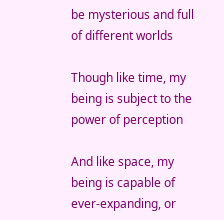be mysterious and full of different worlds

Though like time, my being is subject to the power of perception

And like space, my being is capable of ever-expanding, or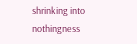shrinking into nothingness